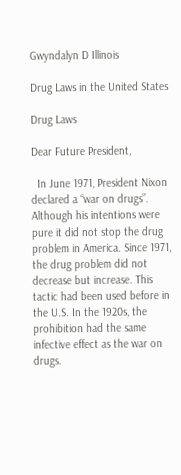Gwyndalyn D Illinois

Drug Laws in the United States

Drug Laws

Dear Future President,

  In June 1971, President Nixon declared a “war on drugs”.  Although his intentions were pure it did not stop the drug problem in America. Since 1971, the drug problem did not decrease but increase. This tactic had been used before in the U.S. In the 1920s, the prohibition had the same infective effect as the war on drugs.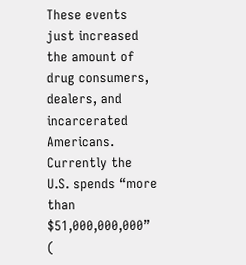These events just increased the amount of drug consumers, dealers, and incarcerated Americans. Currently the U.S. spends “more than $51,000,000,000” (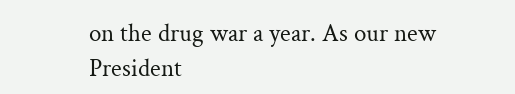on the drug war a year. As our new President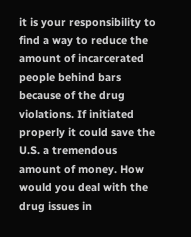it is your responsibility to find a way to reduce the amount of incarcerated people behind bars because of the drug violations. If initiated properly it could save the U.S. a tremendous amount of money. How would you deal with the drug issues in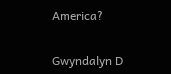America?


Gwyndalyn D